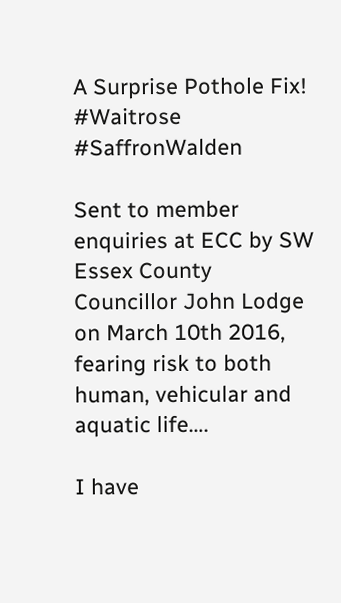A Surprise Pothole Fix! #Waitrose #SaffronWalden

Sent to member enquiries at ECC by SW Essex County Councillor John Lodge on March 10th 2016, fearing risk to both human, vehicular and aquatic life….

I have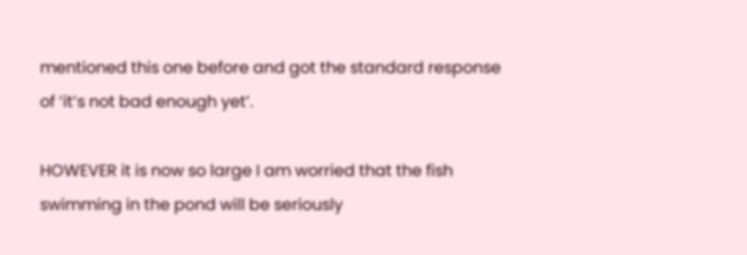mentioned this one before and got the standard response of ‘it’s not bad enough yet’.

HOWEVER it is now so large I am worried that the fish swimming in the pond will be seriously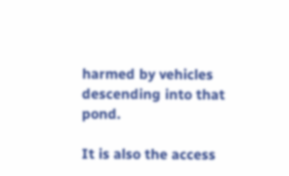harmed by vehicles descending into that pond.

It is also the access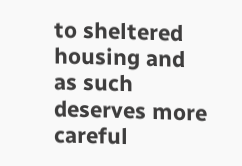to sheltered housing and as such deserves more careful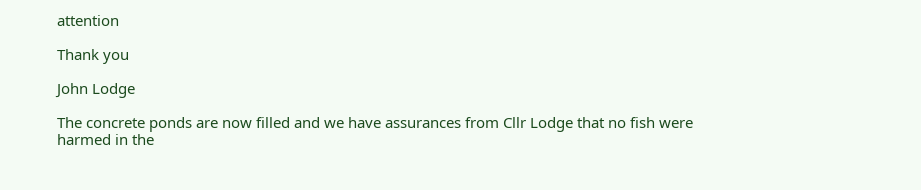attention

Thank you

John Lodge

The concrete ponds are now filled and we have assurances from Cllr Lodge that no fish were harmed in the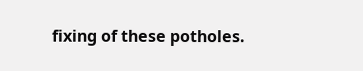fixing of these potholes.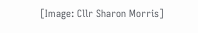[Image: Cllr Sharon Morris]